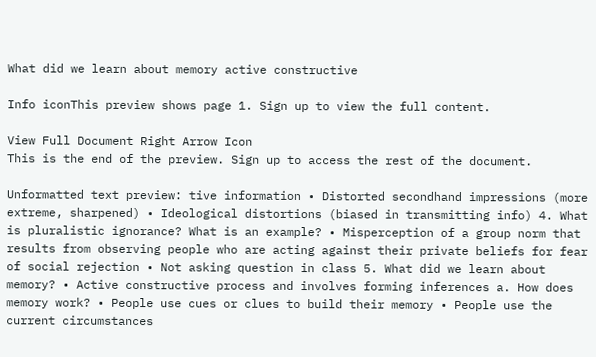What did we learn about memory active constructive

Info iconThis preview shows page 1. Sign up to view the full content.

View Full Document Right Arrow Icon
This is the end of the preview. Sign up to access the rest of the document.

Unformatted text preview: tive information • Distorted secondhand impressions (more extreme, sharpened) • Ideological distortions (biased in transmitting info) 4. What is pluralistic ignorance? What is an example? • Misperception of a group norm that results from observing people who are acting against their private beliefs for fear of social rejection • Not asking question in class 5. What did we learn about memory? • Active constructive process and involves forming inferences a. How does memory work? • People use cues or clues to build their memory • People use the current circumstances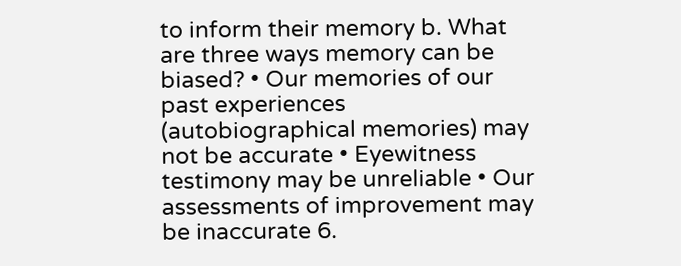to inform their memory b. What are three ways memory can be biased? • Our memories of our past experiences (autobiographical memories) may not be accurate • Eyewitness testimony may be unreliable • Our assessments of improvement may be inaccurate 6.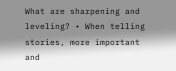What are sharpening and leveling? • When telling stories, more important and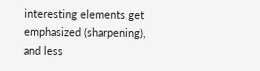interesting elements get emphasized (sharpening), and less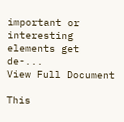important or interesting elements get de-...
View Full Document

This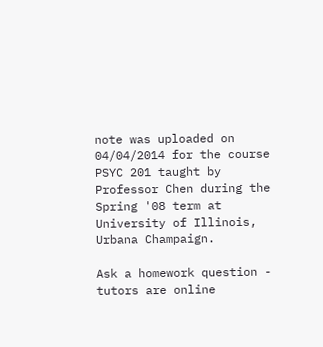note was uploaded on 04/04/2014 for the course PSYC 201 taught by Professor Chen during the Spring '08 term at University of Illinois, Urbana Champaign.

Ask a homework question - tutors are online